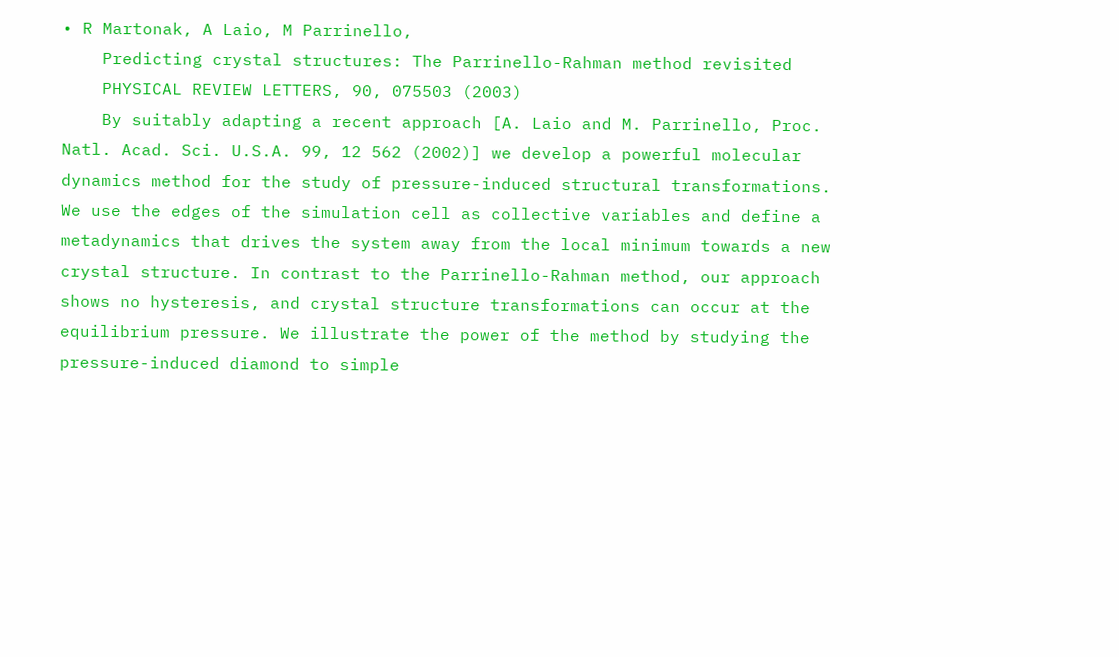• R Martonak, A Laio, M Parrinello,
    Predicting crystal structures: The Parrinello-Rahman method revisited
    PHYSICAL REVIEW LETTERS, 90, 075503 (2003)
    By suitably adapting a recent approach [A. Laio and M. Parrinello, Proc. Natl. Acad. Sci. U.S.A. 99, 12 562 (2002)] we develop a powerful molecular dynamics method for the study of pressure-induced structural transformations. We use the edges of the simulation cell as collective variables and define a metadynamics that drives the system away from the local minimum towards a new crystal structure. In contrast to the Parrinello-Rahman method, our approach shows no hysteresis, and crystal structure transformations can occur at the equilibrium pressure. We illustrate the power of the method by studying the pressure-induced diamond to simple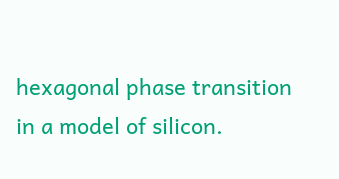hexagonal phase transition in a model of silicon.